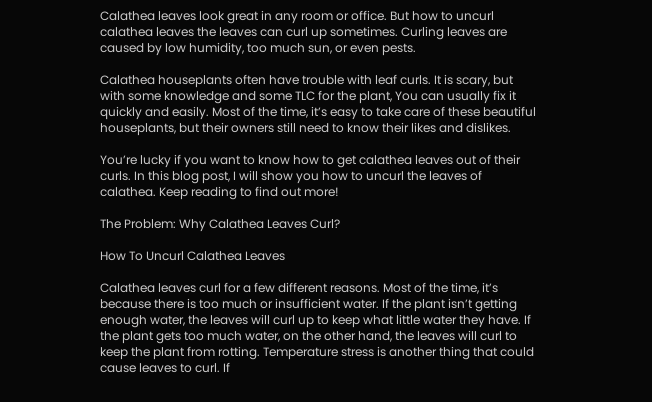Calathea leaves look great in any room or office. But how to uncurl calathea leaves the leaves can curl up sometimes. Curling leaves are caused by low humidity, too much sun, or even pests.

Calathea houseplants often have trouble with leaf curls. It is scary, but with some knowledge and some TLC for the plant, You can usually fix it quickly and easily. Most of the time, it’s easy to take care of these beautiful houseplants, but their owners still need to know their likes and dislikes.

You’re lucky if you want to know how to get calathea leaves out of their curls. In this blog post, I will show you how to uncurl the leaves of calathea. Keep reading to find out more!

The Problem: Why Calathea Leaves Curl?

How To Uncurl Calathea Leaves

Calathea leaves curl for a few different reasons. Most of the time, it’s because there is too much or insufficient water. If the plant isn’t getting enough water, the leaves will curl up to keep what little water they have. If the plant gets too much water, on the other hand, the leaves will curl to keep the plant from rotting. Temperature stress is another thing that could cause leaves to curl. If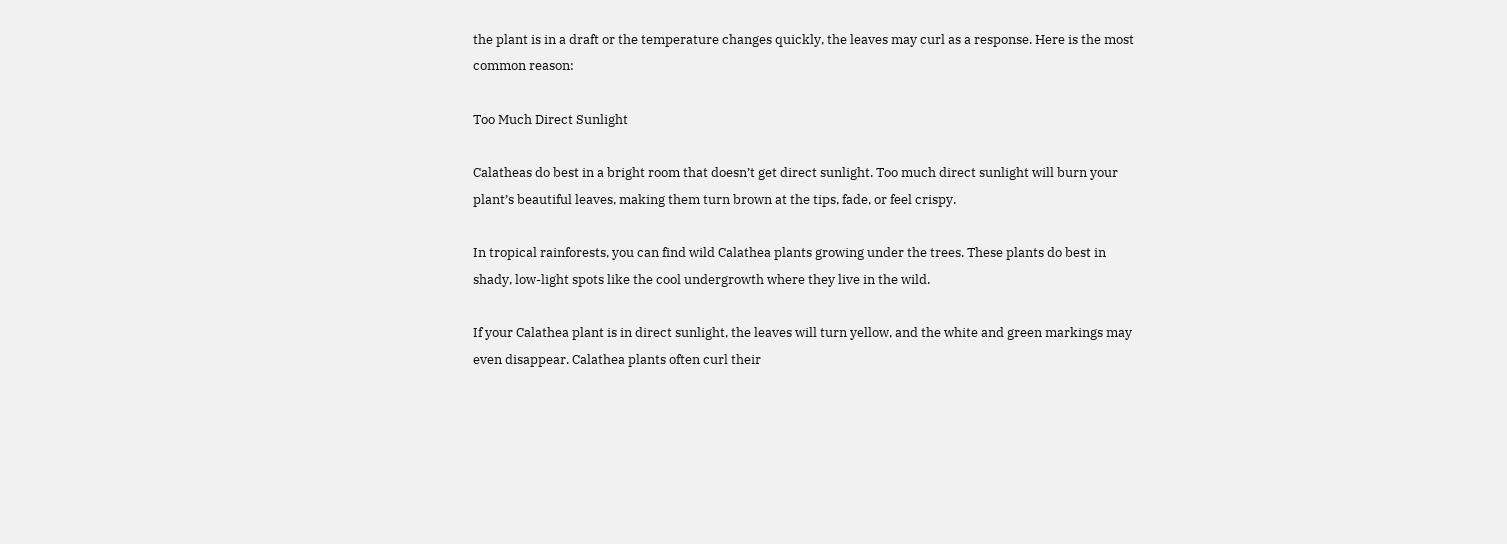the plant is in a draft or the temperature changes quickly, the leaves may curl as a response. Here is the most common reason:

Too Much Direct Sunlight

Calatheas do best in a bright room that doesn’t get direct sunlight. Too much direct sunlight will burn your plant’s beautiful leaves, making them turn brown at the tips, fade, or feel crispy.

In tropical rainforests, you can find wild Calathea plants growing under the trees. These plants do best in shady, low-light spots like the cool undergrowth where they live in the wild.

If your Calathea plant is in direct sunlight, the leaves will turn yellow, and the white and green markings may even disappear. Calathea plants often curl their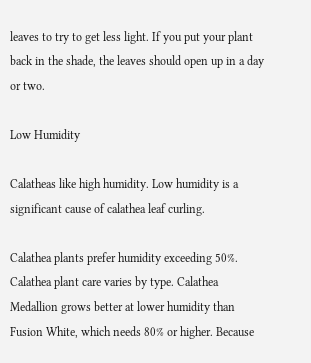leaves to try to get less light. If you put your plant back in the shade, the leaves should open up in a day or two.

Low Humidity

Calatheas like high humidity. Low humidity is a significant cause of calathea leaf curling.

Calathea plants prefer humidity exceeding 50%. Calathea plant care varies by type. Calathea Medallion grows better at lower humidity than Fusion White, which needs 80% or higher. Because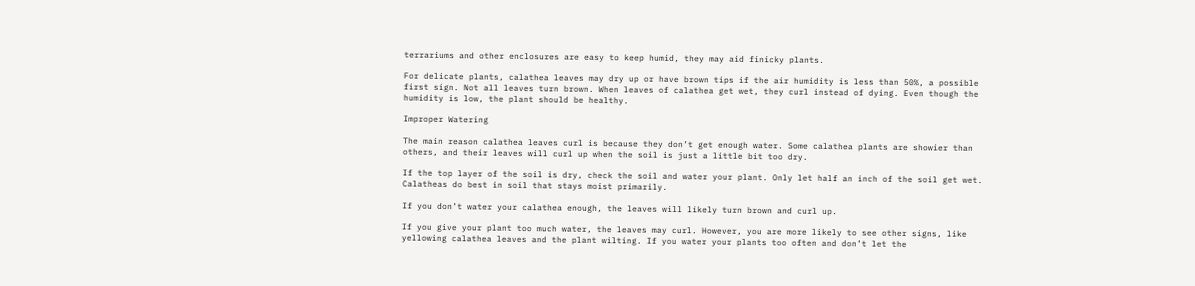terrariums and other enclosures are easy to keep humid, they may aid finicky plants.

For delicate plants, calathea leaves may dry up or have brown tips if the air humidity is less than 50%, a possible first sign. Not all leaves turn brown. When leaves of calathea get wet, they curl instead of dying. Even though the humidity is low, the plant should be healthy.

Improper Watering

The main reason calathea leaves curl is because they don’t get enough water. Some calathea plants are showier than others, and their leaves will curl up when the soil is just a little bit too dry.

If the top layer of the soil is dry, check the soil and water your plant. Only let half an inch of the soil get wet. Calatheas do best in soil that stays moist primarily.

If you don’t water your calathea enough, the leaves will likely turn brown and curl up.

If you give your plant too much water, the leaves may curl. However, you are more likely to see other signs, like yellowing calathea leaves and the plant wilting. If you water your plants too often and don’t let the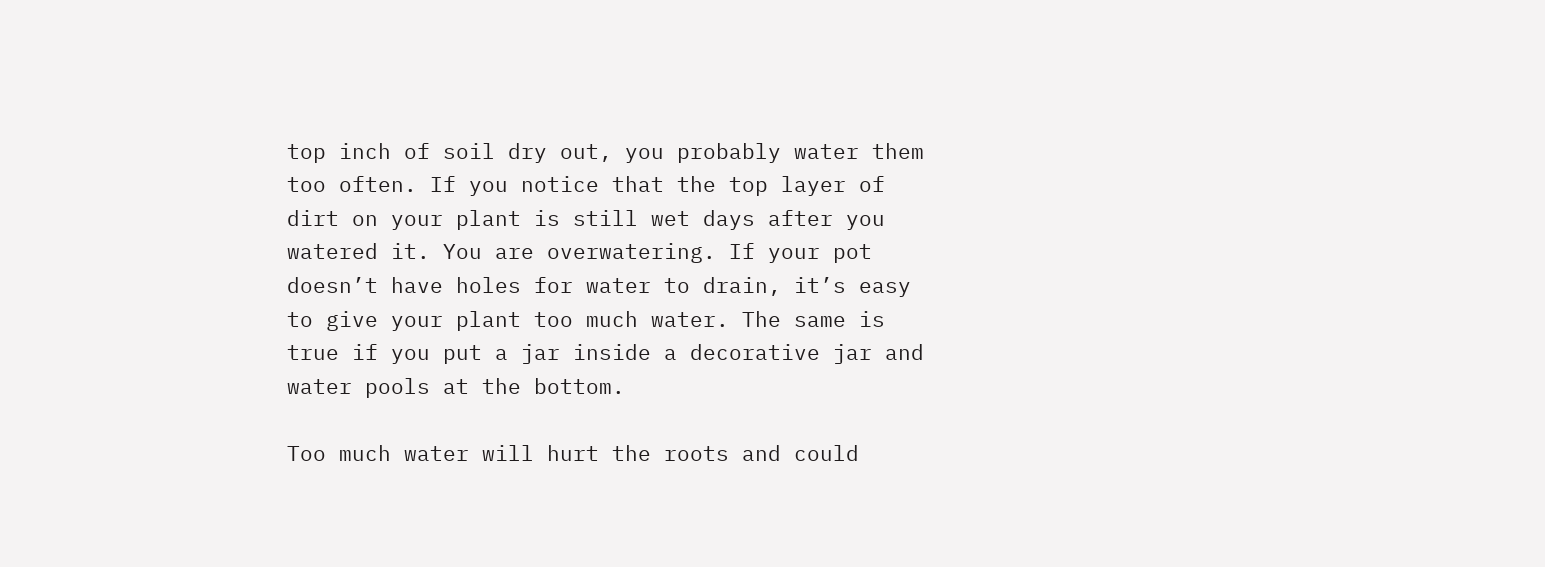top inch of soil dry out, you probably water them too often. If you notice that the top layer of dirt on your plant is still wet days after you watered it. You are overwatering. If your pot doesn’t have holes for water to drain, it’s easy to give your plant too much water. The same is true if you put a jar inside a decorative jar and water pools at the bottom.

Too much water will hurt the roots and could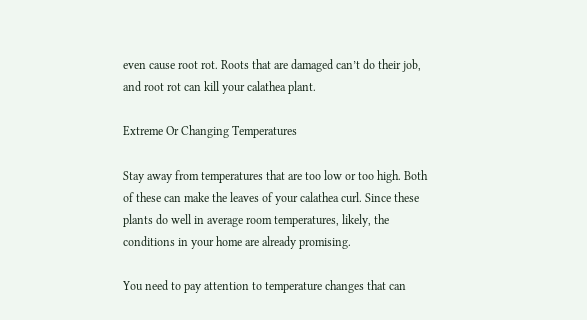even cause root rot. Roots that are damaged can’t do their job, and root rot can kill your calathea plant.

Extreme Or Changing Temperatures

Stay away from temperatures that are too low or too high. Both of these can make the leaves of your calathea curl. Since these plants do well in average room temperatures, likely, the conditions in your home are already promising.

You need to pay attention to temperature changes that can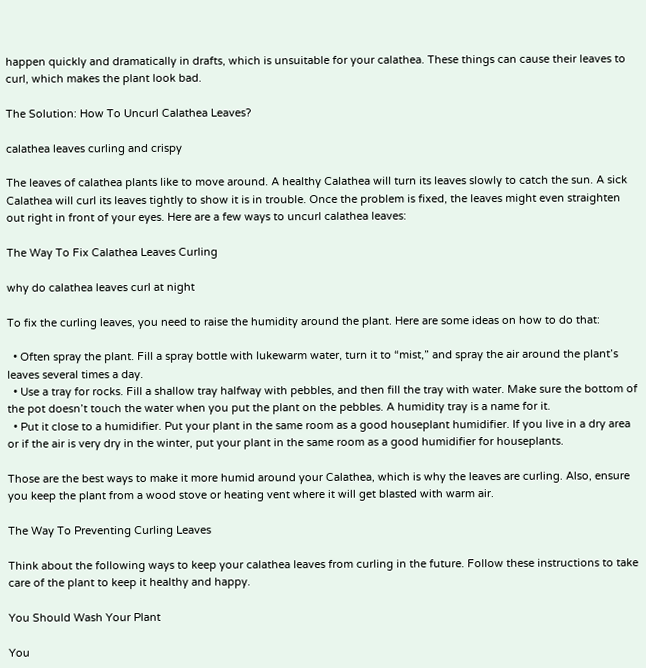happen quickly and dramatically in drafts, which is unsuitable for your calathea. These things can cause their leaves to curl, which makes the plant look bad.

The Solution: How To Uncurl Calathea Leaves?

calathea leaves curling and crispy

The leaves of calathea plants like to move around. A healthy Calathea will turn its leaves slowly to catch the sun. A sick Calathea will curl its leaves tightly to show it is in trouble. Once the problem is fixed, the leaves might even straighten out right in front of your eyes. Here are a few ways to uncurl calathea leaves:

The Way To Fix Calathea Leaves Curling

why do calathea leaves curl at night

To fix the curling leaves, you need to raise the humidity around the plant. Here are some ideas on how to do that:

  • Often spray the plant. Fill a spray bottle with lukewarm water, turn it to “mist,” and spray the air around the plant’s leaves several times a day.
  • Use a tray for rocks. Fill a shallow tray halfway with pebbles, and then fill the tray with water. Make sure the bottom of the pot doesn’t touch the water when you put the plant on the pebbles. A humidity tray is a name for it.
  • Put it close to a humidifier. Put your plant in the same room as a good houseplant humidifier. If you live in a dry area or if the air is very dry in the winter, put your plant in the same room as a good humidifier for houseplants.

Those are the best ways to make it more humid around your Calathea, which is why the leaves are curling. Also, ensure you keep the plant from a wood stove or heating vent where it will get blasted with warm air.

The Way To Preventing Curling Leaves

Think about the following ways to keep your calathea leaves from curling in the future. Follow these instructions to take care of the plant to keep it healthy and happy.

You Should Wash Your Plant

You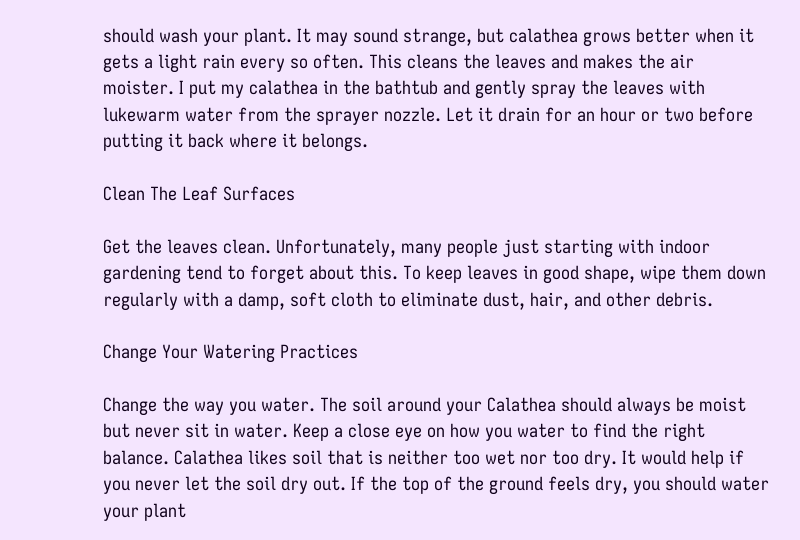should wash your plant. It may sound strange, but calathea grows better when it gets a light rain every so often. This cleans the leaves and makes the air moister. I put my calathea in the bathtub and gently spray the leaves with lukewarm water from the sprayer nozzle. Let it drain for an hour or two before putting it back where it belongs.

Clean The Leaf Surfaces

Get the leaves clean. Unfortunately, many people just starting with indoor gardening tend to forget about this. To keep leaves in good shape, wipe them down regularly with a damp, soft cloth to eliminate dust, hair, and other debris.

Change Your Watering Practices

Change the way you water. The soil around your Calathea should always be moist but never sit in water. Keep a close eye on how you water to find the right balance. Calathea likes soil that is neither too wet nor too dry. It would help if you never let the soil dry out. If the top of the ground feels dry, you should water your plant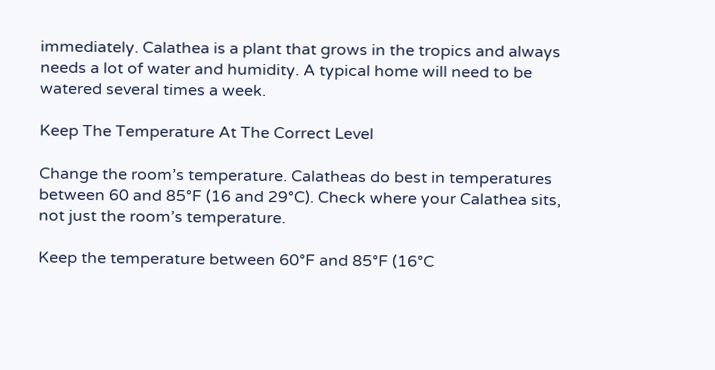immediately. Calathea is a plant that grows in the tropics and always needs a lot of water and humidity. A typical home will need to be watered several times a week.

Keep The Temperature At The Correct Level

Change the room’s temperature. Calatheas do best in temperatures between 60 and 85°F (16 and 29°C). Check where your Calathea sits, not just the room’s temperature.

Keep the temperature between 60°F and 85°F (16°C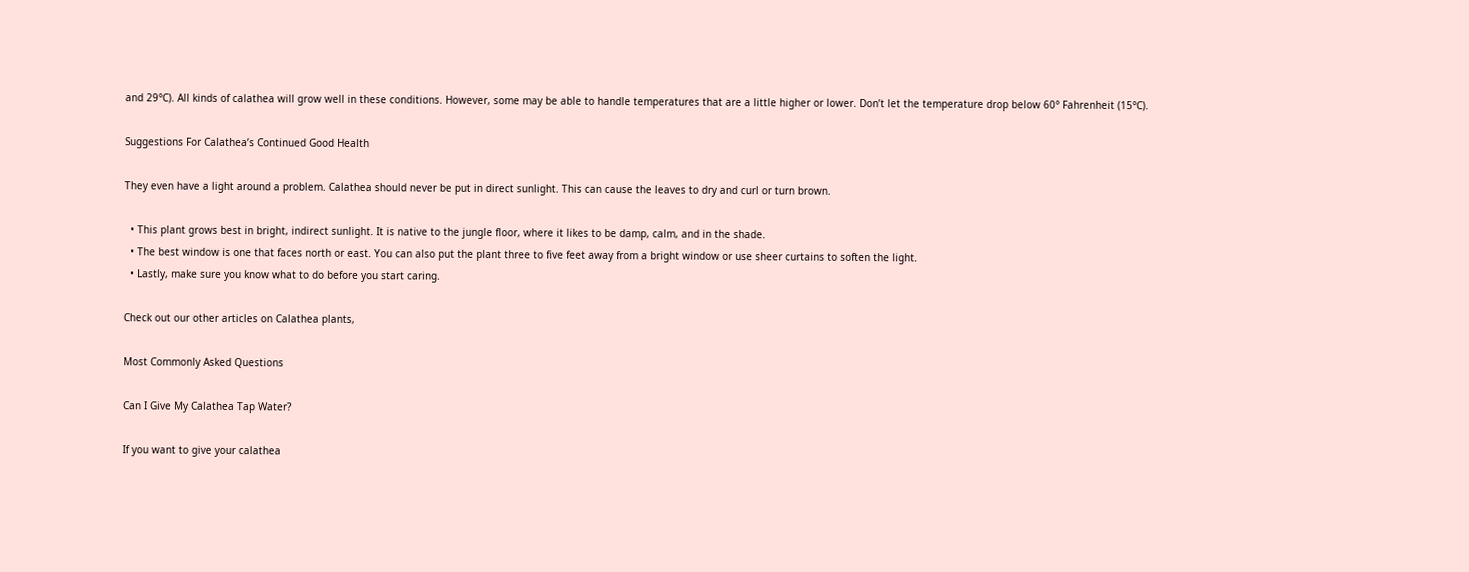and 29°C). All kinds of calathea will grow well in these conditions. However, some may be able to handle temperatures that are a little higher or lower. Don’t let the temperature drop below 60° Fahrenheit (15°C).

Suggestions For Calathea’s Continued Good Health

They even have a light around a problem. Calathea should never be put in direct sunlight. This can cause the leaves to dry and curl or turn brown.

  • This plant grows best in bright, indirect sunlight. It is native to the jungle floor, where it likes to be damp, calm, and in the shade.
  • The best window is one that faces north or east. You can also put the plant three to five feet away from a bright window or use sheer curtains to soften the light.
  • Lastly, make sure you know what to do before you start caring.

Check out our other articles on Calathea plants,

Most Commonly Asked Questions

Can I Give My Calathea Tap Water?

If you want to give your calathea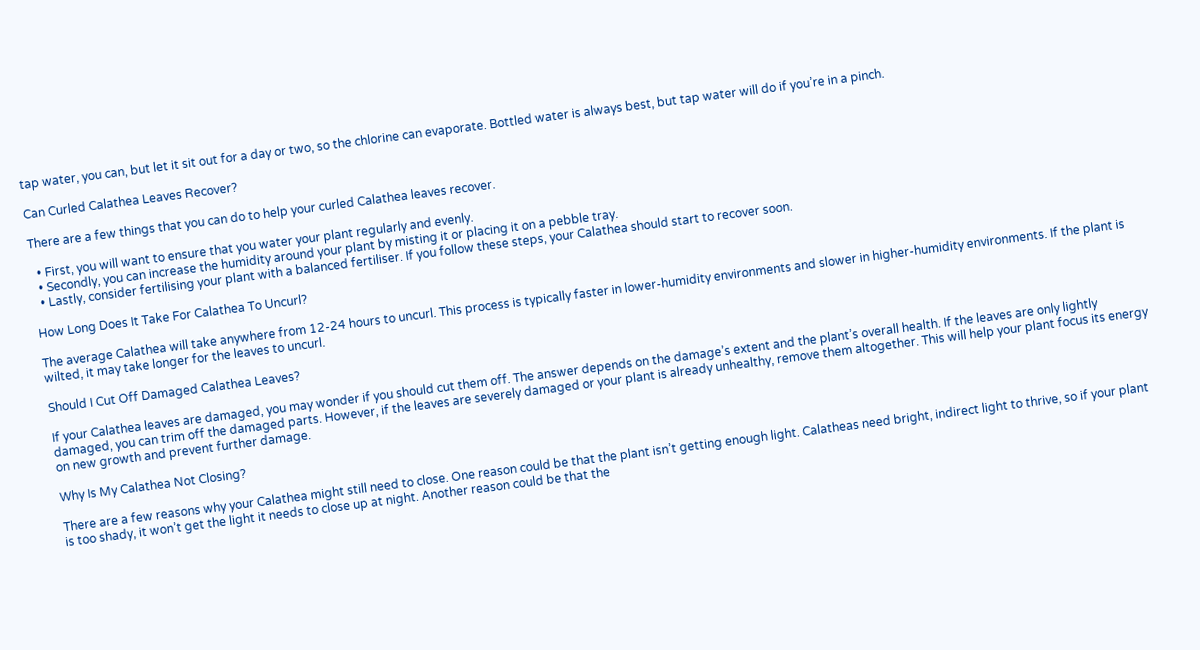tap water, you can, but let it sit out for a day or two, so the chlorine can evaporate. Bottled water is always best, but tap water will do if you’re in a pinch.

Can Curled Calathea Leaves Recover?

There are a few things that you can do to help your curled Calathea leaves recover.

  • First, you will want to ensure that you water your plant regularly and evenly.
  • Secondly, you can increase the humidity around your plant by misting it or placing it on a pebble tray.
  • Lastly, consider fertilising your plant with a balanced fertiliser. If you follow these steps, your Calathea should start to recover soon.

How Long Does It Take For Calathea To Uncurl?

The average Calathea will take anywhere from 12-24 hours to uncurl. This process is typically faster in lower-humidity environments and slower in higher-humidity environments. If the plant is wilted, it may take longer for the leaves to uncurl.

Should I Cut Off Damaged Calathea Leaves?

If your Calathea leaves are damaged, you may wonder if you should cut them off. The answer depends on the damage’s extent and the plant’s overall health. If the leaves are only lightly damaged, you can trim off the damaged parts. However, if the leaves are severely damaged or your plant is already unhealthy, remove them altogether. This will help your plant focus its energy on new growth and prevent further damage.

Why Is My Calathea Not Closing?

There are a few reasons why your Calathea might still need to close. One reason could be that the plant isn’t getting enough light. Calatheas need bright, indirect light to thrive, so if your plant is too shady, it won’t get the light it needs to close up at night. Another reason could be that the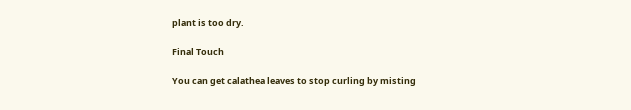plant is too dry.

Final Touch

You can get calathea leaves to stop curling by misting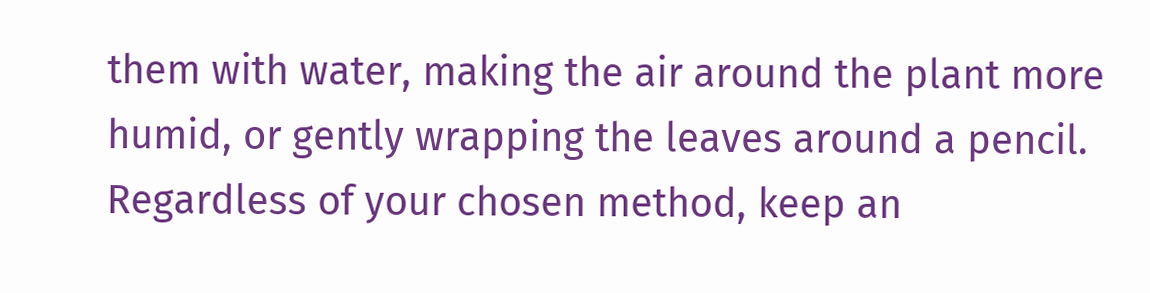them with water, making the air around the plant more humid, or gently wrapping the leaves around a pencil. Regardless of your chosen method, keep an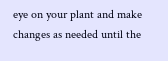eye on your plant and make changes as needed until the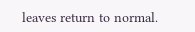leaves return to normal.